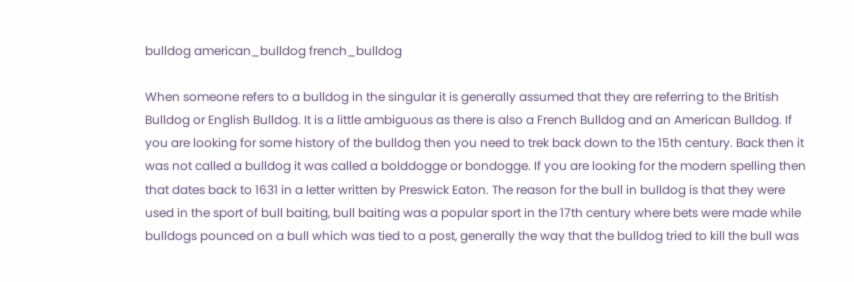bulldog american_bulldog french_bulldog

When someone refers to a bulldog in the singular it is generally assumed that they are referring to the British Bulldog or English Bulldog. It is a little ambiguous as there is also a French Bulldog and an American Bulldog. If you are looking for some history of the bulldog then you need to trek back down to the 15th century. Back then it was not called a bulldog it was called a bolddogge or bondogge. If you are looking for the modern spelling then that dates back to 1631 in a letter written by Preswick Eaton. The reason for the bull in bulldog is that they were used in the sport of bull baiting, bull baiting was a popular sport in the 17th century where bets were made while bulldogs pounced on a bull which was tied to a post, generally the way that the bulldog tried to kill the bull was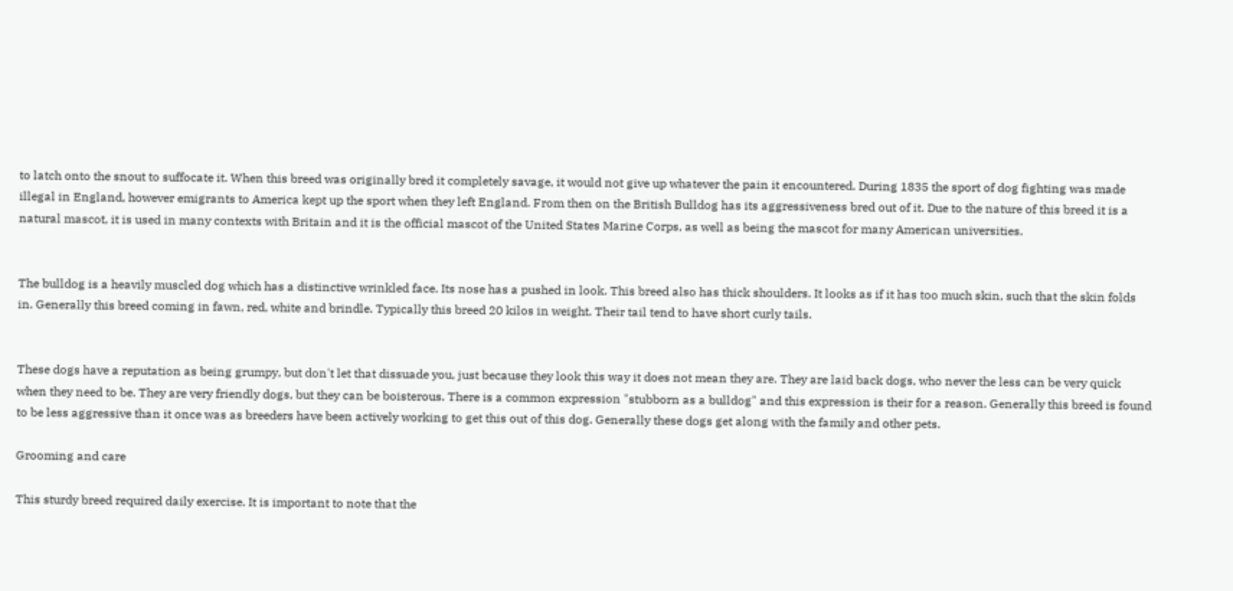to latch onto the snout to suffocate it. When this breed was originally bred it completely savage, it would not give up whatever the pain it encountered. During 1835 the sport of dog fighting was made illegal in England, however emigrants to America kept up the sport when they left England. From then on the British Bulldog has its aggressiveness bred out of it. Due to the nature of this breed it is a natural mascot, it is used in many contexts with Britain and it is the official mascot of the United States Marine Corps, as well as being the mascot for many American universities.


The bulldog is a heavily muscled dog which has a distinctive wrinkled face. Its nose has a pushed in look. This breed also has thick shoulders. It looks as if it has too much skin, such that the skin folds in. Generally this breed coming in fawn, red, white and brindle. Typically this breed 20 kilos in weight. Their tail tend to have short curly tails.


These dogs have a reputation as being grumpy, but don't let that dissuade you, just because they look this way it does not mean they are. They are laid back dogs, who never the less can be very quick when they need to be. They are very friendly dogs, but they can be boisterous. There is a common expression "stubborn as a bulldog" and this expression is their for a reason. Generally this breed is found to be less aggressive than it once was as breeders have been actively working to get this out of this dog. Generally these dogs get along with the family and other pets.

Grooming and care

This sturdy breed required daily exercise. It is important to note that the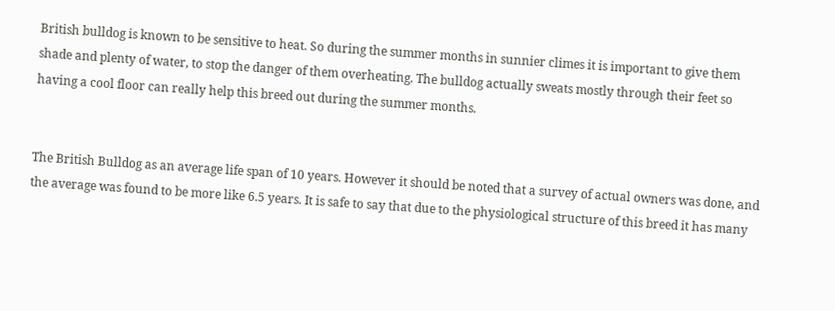British bulldog is known to be sensitive to heat. So during the summer months in sunnier climes it is important to give them shade and plenty of water, to stop the danger of them overheating. The bulldog actually sweats mostly through their feet so having a cool floor can really help this breed out during the summer months.


The British Bulldog as an average life span of 10 years. However it should be noted that a survey of actual owners was done, and the average was found to be more like 6.5 years. It is safe to say that due to the physiological structure of this breed it has many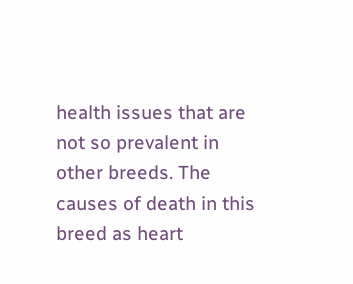health issues that are not so prevalent in other breeds. The causes of death in this breed as heart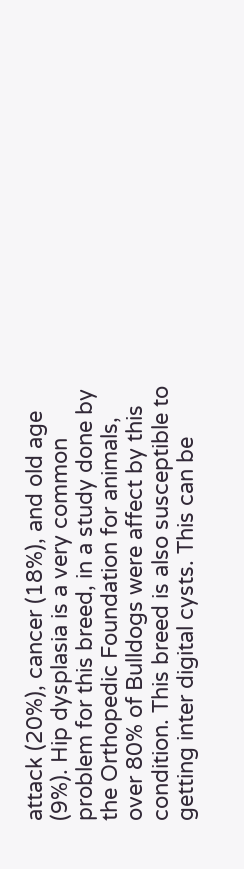attack (20%), cancer (18%), and old age (9%). Hip dysplasia is a very common problem for this breed, in a study done by the Orthopedic Foundation for animals, over 80% of Bulldogs were affect by this condition. This breed is also susceptible to getting inter digital cysts. This can be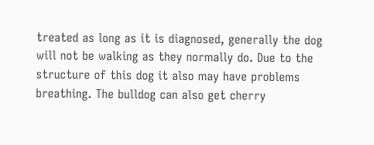treated as long as it is diagnosed, generally the dog will not be walking as they normally do. Due to the structure of this dog it also may have problems breathing. The bulldog can also get cherry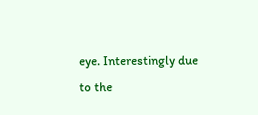eye. Interestingly due to the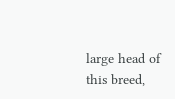large head of this breed,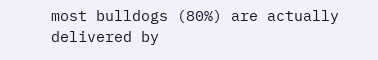most bulldogs (80%) are actually delivered by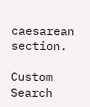caesarean section.

Custom Search